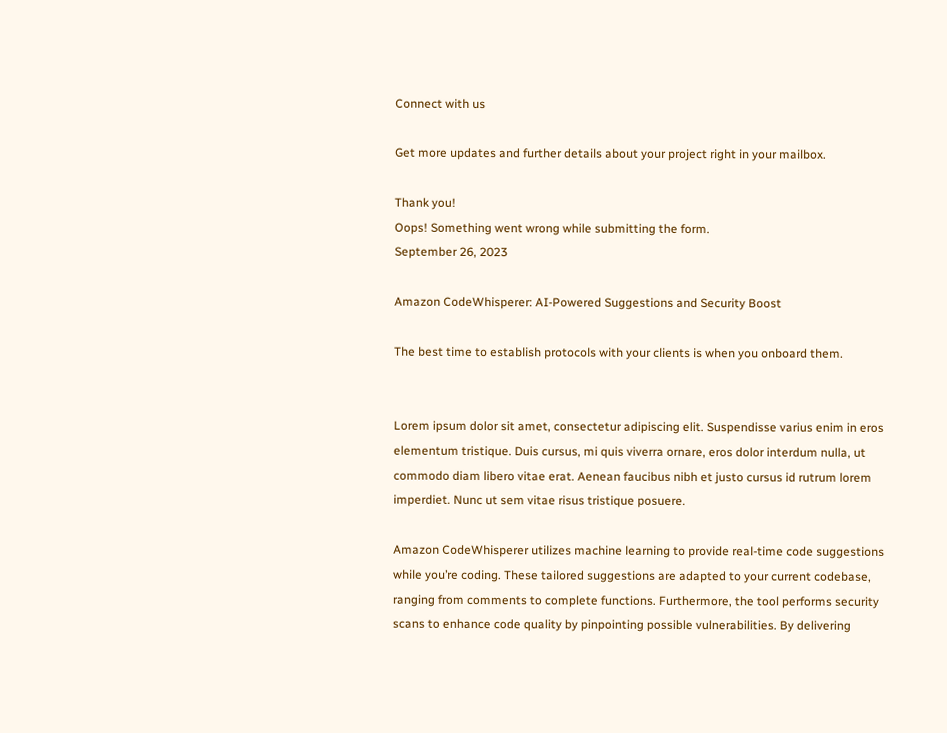Connect with us

Get more updates and further details about your project right in your mailbox.

Thank you!
Oops! Something went wrong while submitting the form.
September 26, 2023

Amazon CodeWhisperer: AI-Powered Suggestions and Security Boost

The best time to establish protocols with your clients is when you onboard them.


Lorem ipsum dolor sit amet, consectetur adipiscing elit. Suspendisse varius enim in eros elementum tristique. Duis cursus, mi quis viverra ornare, eros dolor interdum nulla, ut commodo diam libero vitae erat. Aenean faucibus nibh et justo cursus id rutrum lorem imperdiet. Nunc ut sem vitae risus tristique posuere.

Amazon CodeWhisperer utilizes machine learning to provide real-time code suggestions while you’re coding. These tailored suggestions are adapted to your current codebase, ranging from comments to complete functions. Furthermore, the tool performs security scans to enhance code quality by pinpointing possible vulnerabilities. By delivering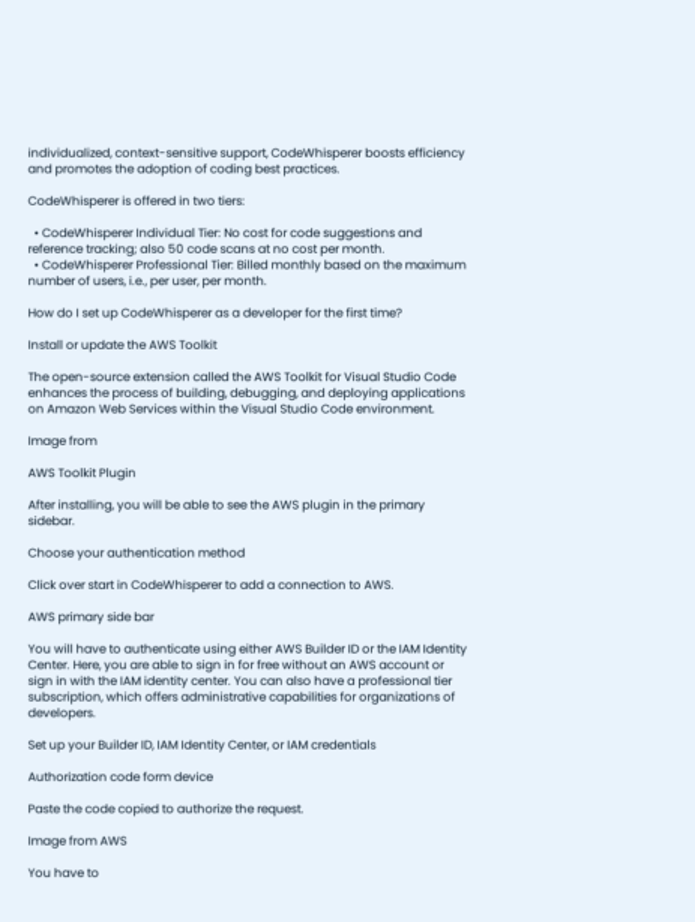individualized, context-sensitive support, CodeWhisperer boosts efficiency and promotes the adoption of coding best practices.

CodeWhisperer is offered in two tiers:

  • CodeWhisperer Individual Tier: No cost for code suggestions and reference tracking; also 50 code scans at no cost per month.
  • CodeWhisperer Professional Tier: Billed monthly based on the maximum number of users, i.e., per user, per month.

How do I set up CodeWhisperer as a developer for the first time?

Install or update the AWS Toolkit

The open-source extension called the AWS Toolkit for Visual Studio Code enhances the process of building, debugging, and deploying applications on Amazon Web Services within the Visual Studio Code environment.

Image from

AWS Toolkit Plugin

After installing, you will be able to see the AWS plugin in the primary sidebar.

Choose your authentication method

Click over start in CodeWhisperer to add a connection to AWS.

AWS primary side bar

You will have to authenticate using either AWS Builder ID or the IAM Identity Center. Here, you are able to sign in for free without an AWS account or sign in with the IAM identity center. You can also have a professional tier subscription, which offers administrative capabilities for organizations of developers.

Set up your Builder ID, IAM Identity Center, or IAM credentials

Authorization code form device

Paste the code copied to authorize the request.

Image from AWS

You have to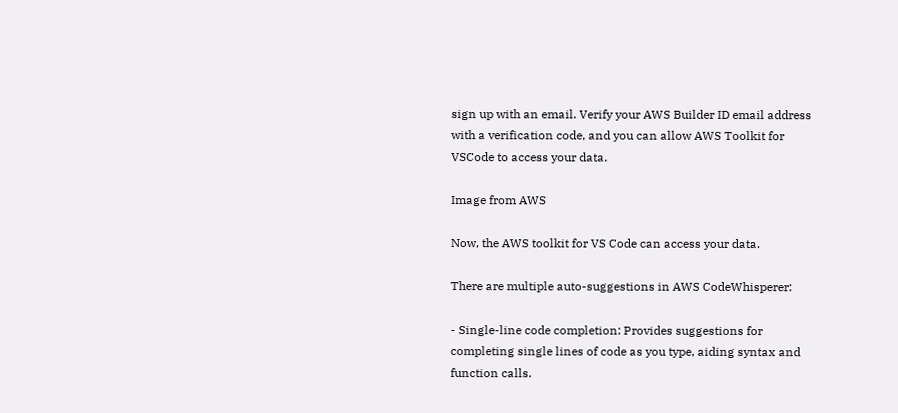sign up with an email. Verify your AWS Builder ID email address with a verification code, and you can allow AWS Toolkit for VSCode to access your data.

Image from AWS

Now, the AWS toolkit for VS Code can access your data.

There are multiple auto-suggestions in AWS CodeWhisperer:

- Single-line code completion: Provides suggestions for completing single lines of code as you type, aiding syntax and function calls.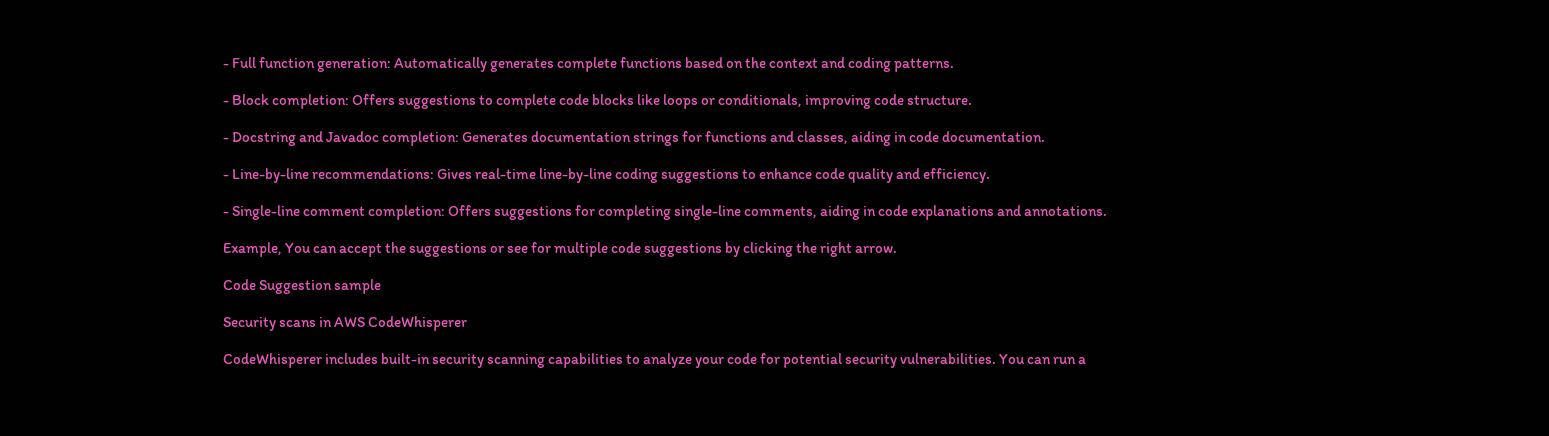- Full function generation: Automatically generates complete functions based on the context and coding patterns.

- Block completion: Offers suggestions to complete code blocks like loops or conditionals, improving code structure.

- Docstring and Javadoc completion: Generates documentation strings for functions and classes, aiding in code documentation.

- Line-by-line recommendations: Gives real-time line-by-line coding suggestions to enhance code quality and efficiency.

- Single-line comment completion: Offers suggestions for completing single-line comments, aiding in code explanations and annotations.

Example, You can accept the suggestions or see for multiple code suggestions by clicking the right arrow.

Code Suggestion sample

Security scans in AWS CodeWhisperer

CodeWhisperer includes built-in security scanning capabilities to analyze your code for potential security vulnerabilities. You can run a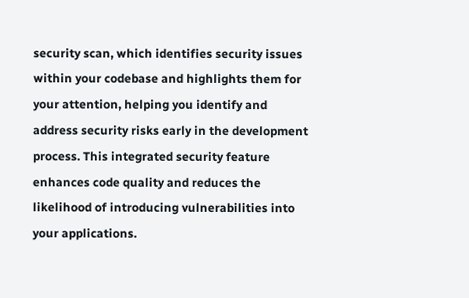security scan, which identifies security issues within your codebase and highlights them for your attention, helping you identify and address security risks early in the development process. This integrated security feature enhances code quality and reduces the likelihood of introducing vulnerabilities into your applications.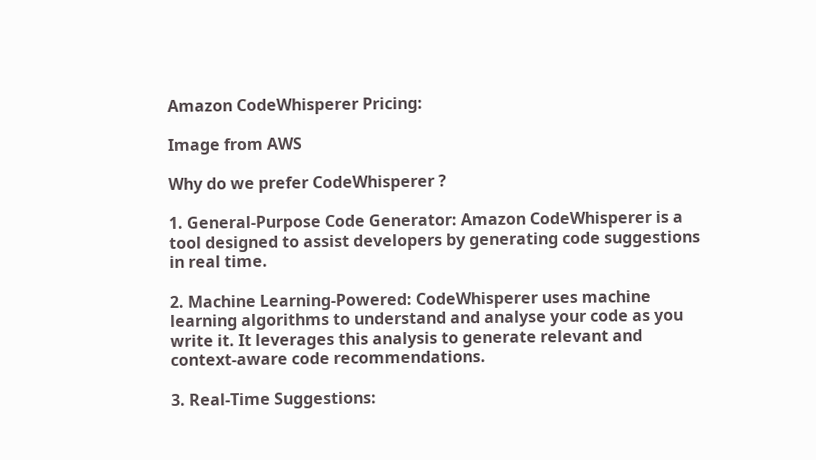Amazon CodeWhisperer Pricing:

Image from AWS

Why do we prefer CodeWhisperer ?

1. General-Purpose Code Generator: Amazon CodeWhisperer is a tool designed to assist developers by generating code suggestions in real time.

2. Machine Learning-Powered: CodeWhisperer uses machine learning algorithms to understand and analyse your code as you write it. It leverages this analysis to generate relevant and context-aware code recommendations.

3. Real-Time Suggestions: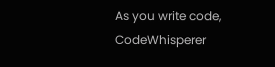As you write code, CodeWhisperer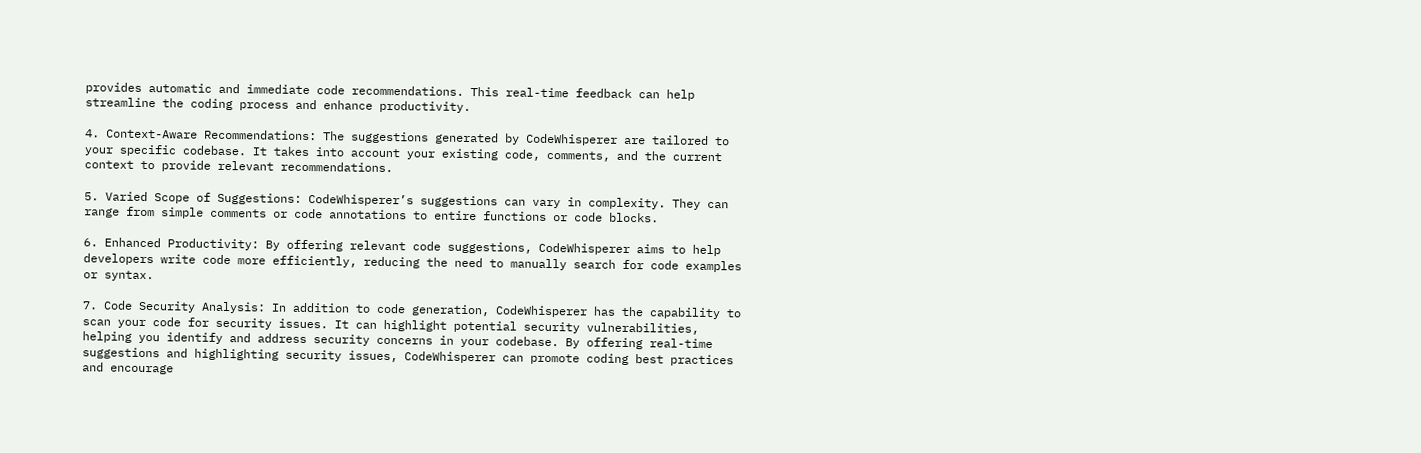provides automatic and immediate code recommendations. This real-time feedback can help streamline the coding process and enhance productivity.

4. Context-Aware Recommendations: The suggestions generated by CodeWhisperer are tailored to your specific codebase. It takes into account your existing code, comments, and the current context to provide relevant recommendations.

5. Varied Scope of Suggestions: CodeWhisperer’s suggestions can vary in complexity. They can range from simple comments or code annotations to entire functions or code blocks.

6. Enhanced Productivity: By offering relevant code suggestions, CodeWhisperer aims to help developers write code more efficiently, reducing the need to manually search for code examples or syntax.

7. Code Security Analysis: In addition to code generation, CodeWhisperer has the capability to scan your code for security issues. It can highlight potential security vulnerabilities, helping you identify and address security concerns in your codebase. By offering real-time suggestions and highlighting security issues, CodeWhisperer can promote coding best practices and encourage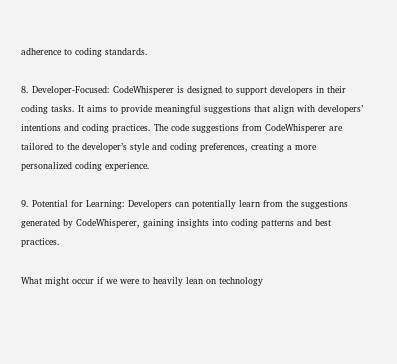adherence to coding standards.

8. Developer-Focused: CodeWhisperer is designed to support developers in their coding tasks. It aims to provide meaningful suggestions that align with developers’ intentions and coding practices. The code suggestions from CodeWhisperer are tailored to the developer’s style and coding preferences, creating a more personalized coding experience.

9. Potential for Learning: Developers can potentially learn from the suggestions generated by CodeWhisperer, gaining insights into coding patterns and best practices.

What might occur if we were to heavily lean on technology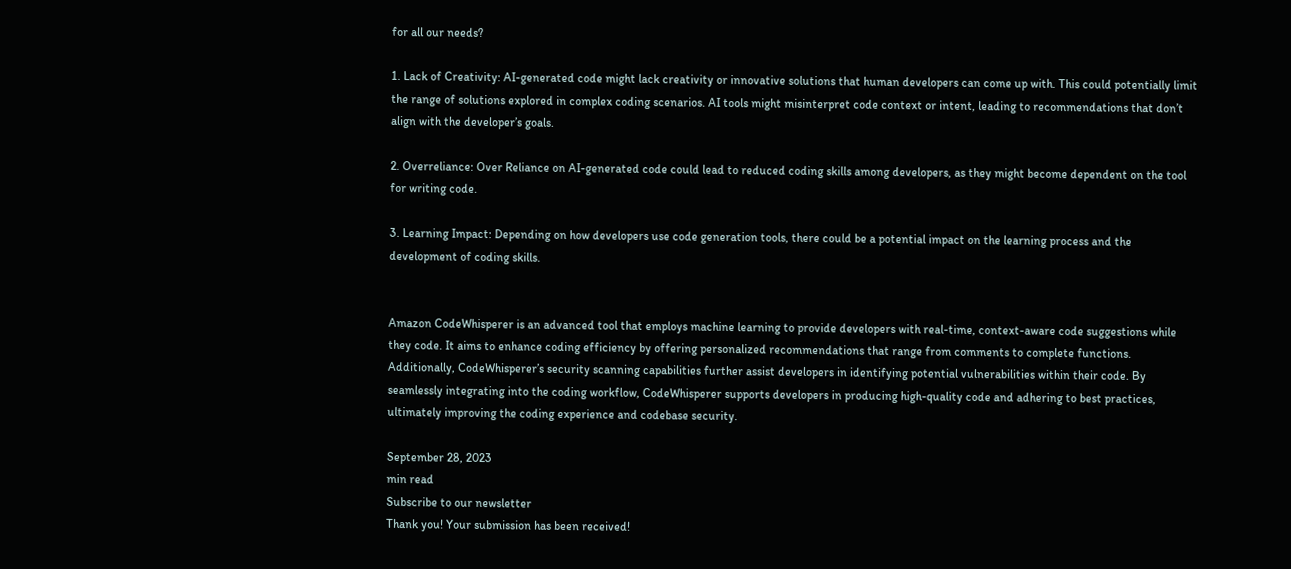for all our needs?

1. Lack of Creativity: AI-generated code might lack creativity or innovative solutions that human developers can come up with. This could potentially limit the range of solutions explored in complex coding scenarios. AI tools might misinterpret code context or intent, leading to recommendations that don’t align with the developer’s goals.

2. Overreliance: Over Reliance on AI-generated code could lead to reduced coding skills among developers, as they might become dependent on the tool for writing code.

3. Learning Impact: Depending on how developers use code generation tools, there could be a potential impact on the learning process and the development of coding skills.


Amazon CodeWhisperer is an advanced tool that employs machine learning to provide developers with real-time, context-aware code suggestions while they code. It aims to enhance coding efficiency by offering personalized recommendations that range from comments to complete functions. Additionally, CodeWhisperer’s security scanning capabilities further assist developers in identifying potential vulnerabilities within their code. By seamlessly integrating into the coding workflow, CodeWhisperer supports developers in producing high-quality code and adhering to best practices, ultimately improving the coding experience and codebase security.

September 28, 2023
min read
Subscribe to our newsletter
Thank you! Your submission has been received!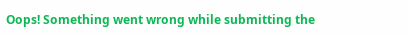Oops! Something went wrong while submitting the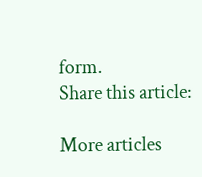form.
Share this article:

More articles